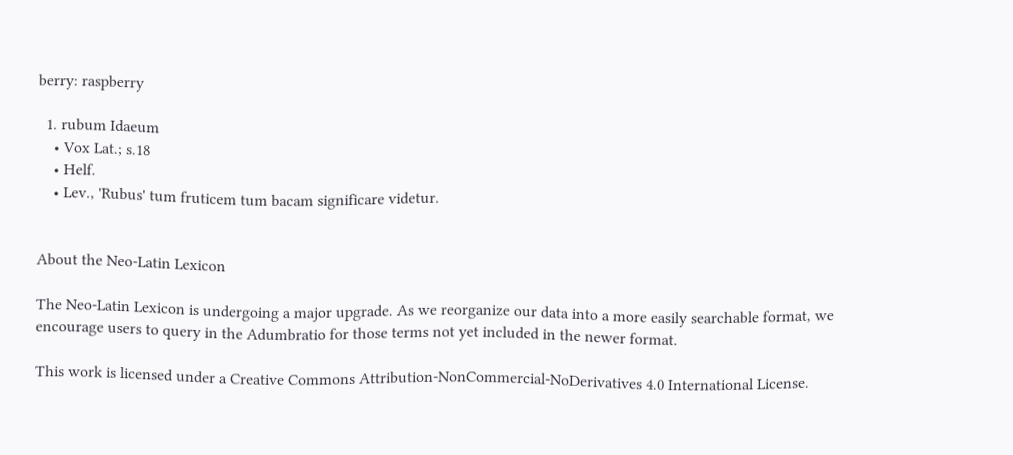berry: raspberry

  1. rubum Idaeum
    • Vox Lat.; s.18
    • Helf.
    • Lev., 'Rubus' tum fruticem tum bacam significare videtur.


About the Neo-Latin Lexicon

The Neo-Latin Lexicon is undergoing a major upgrade. As we reorganize our data into a more easily searchable format, we encourage users to query in the Adumbratio for those terms not yet included in the newer format.

This work is licensed under a Creative Commons Attribution-NonCommercial-NoDerivatives 4.0 International License.